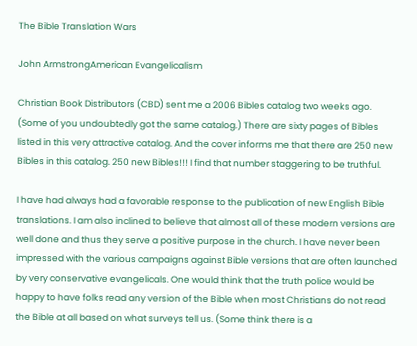The Bible Translation Wars

John ArmstrongAmerican Evangelicalism

Christian Book Distributors (CBD) sent me a 2006 Bibles catalog two weeks ago. (Some of you undoubtedly got the same catalog.) There are sixty pages of Bibles listed in this very attractive catalog. And the cover informs me that there are 250 new Bibles in this catalog. 250 new Bibles!!! I find that number staggering to be truthful.

I have had always had a favorable response to the publication of new English Bible translations. I am also inclined to believe that almost all of these modern versions are well done and thus they serve a positive purpose in the church. I have never been impressed with the various campaigns against Bible versions that are often launched by very conservative evangelicals. One would think that the truth police would be happy to have folks read any version of the Bible when most Christians do not read the Bible at all based on what surveys tell us. (Some think there is a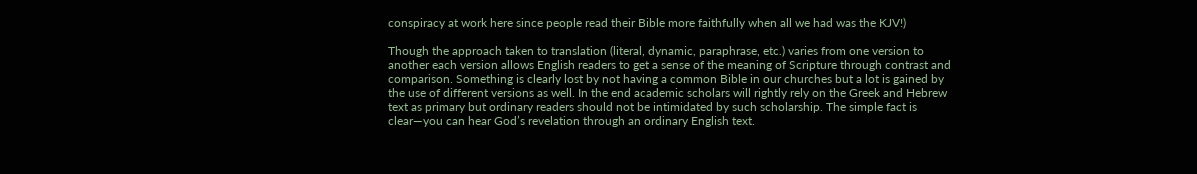conspiracy at work here since people read their Bible more faithfully when all we had was the KJV!)

Though the approach taken to translation (literal, dynamic, paraphrase, etc.) varies from one version to another each version allows English readers to get a sense of the meaning of Scripture through contrast and comparison. Something is clearly lost by not having a common Bible in our churches but a lot is gained by the use of different versions as well. In the end academic scholars will rightly rely on the Greek and Hebrew text as primary but ordinary readers should not be intimidated by such scholarship. The simple fact is clear—you can hear God’s revelation through an ordinary English text.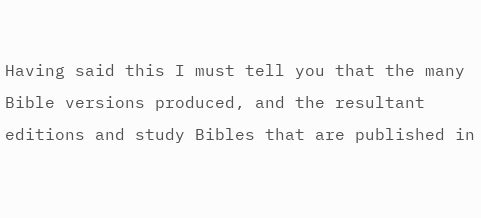Having said this I must tell you that the many Bible versions produced, and the resultant editions and study Bibles that are published in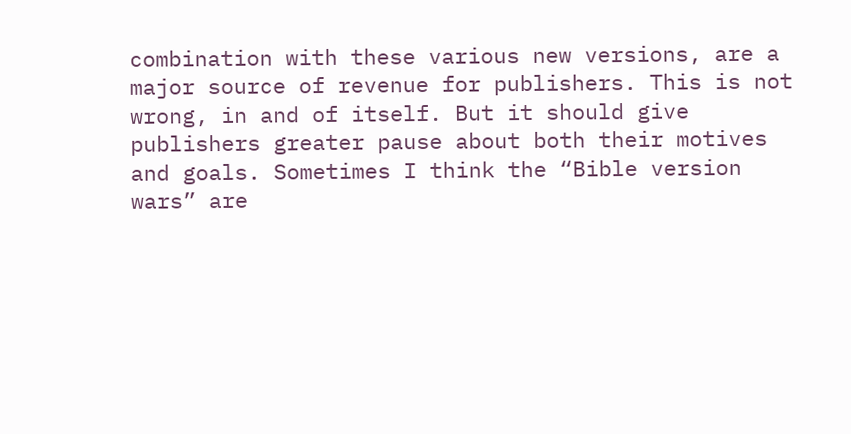combination with these various new versions, are a major source of revenue for publishers. This is not wrong, in and of itself. But it should give publishers greater pause about both their motives and goals. Sometimes I think the “Bible version wars” are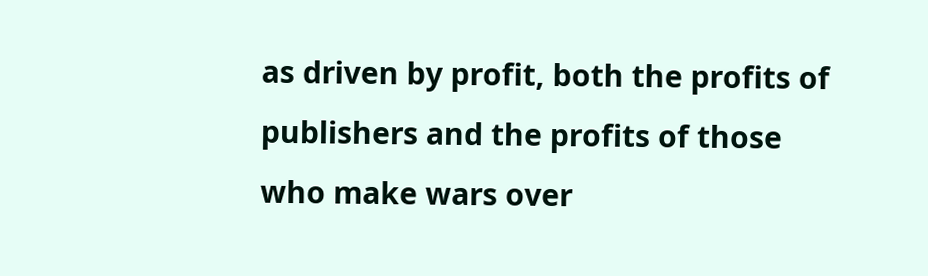as driven by profit, both the profits of publishers and the profits of those who make wars over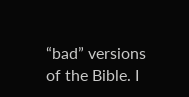“bad” versions of the Bible. I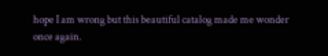hope I am wrong but this beautiful catalog made me wonder once again.